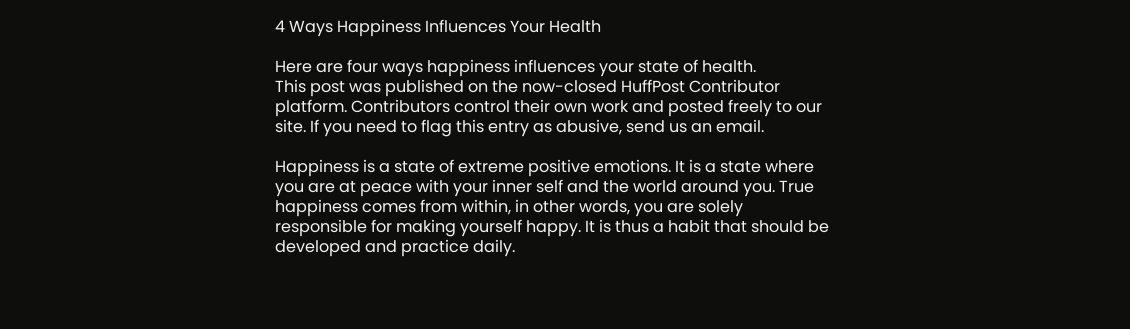4 Ways Happiness Influences Your Health

Here are four ways happiness influences your state of health.
This post was published on the now-closed HuffPost Contributor platform. Contributors control their own work and posted freely to our site. If you need to flag this entry as abusive, send us an email.

Happiness is a state of extreme positive emotions. It is a state where you are at peace with your inner self and the world around you. True happiness comes from within, in other words, you are solely responsible for making yourself happy. It is thus a habit that should be developed and practice daily.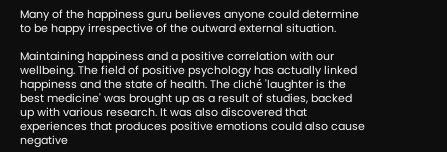Many of the happiness guru believes anyone could determine to be happy irrespective of the outward external situation.

Maintaining happiness and a positive correlation with our wellbeing. The field of positive psychology has actually linked happiness and the state of health. The cliché 'laughter is the best medicine' was brought up as a result of studies, backed up with various research. It was also discovered that experiences that produces positive emotions could also cause negative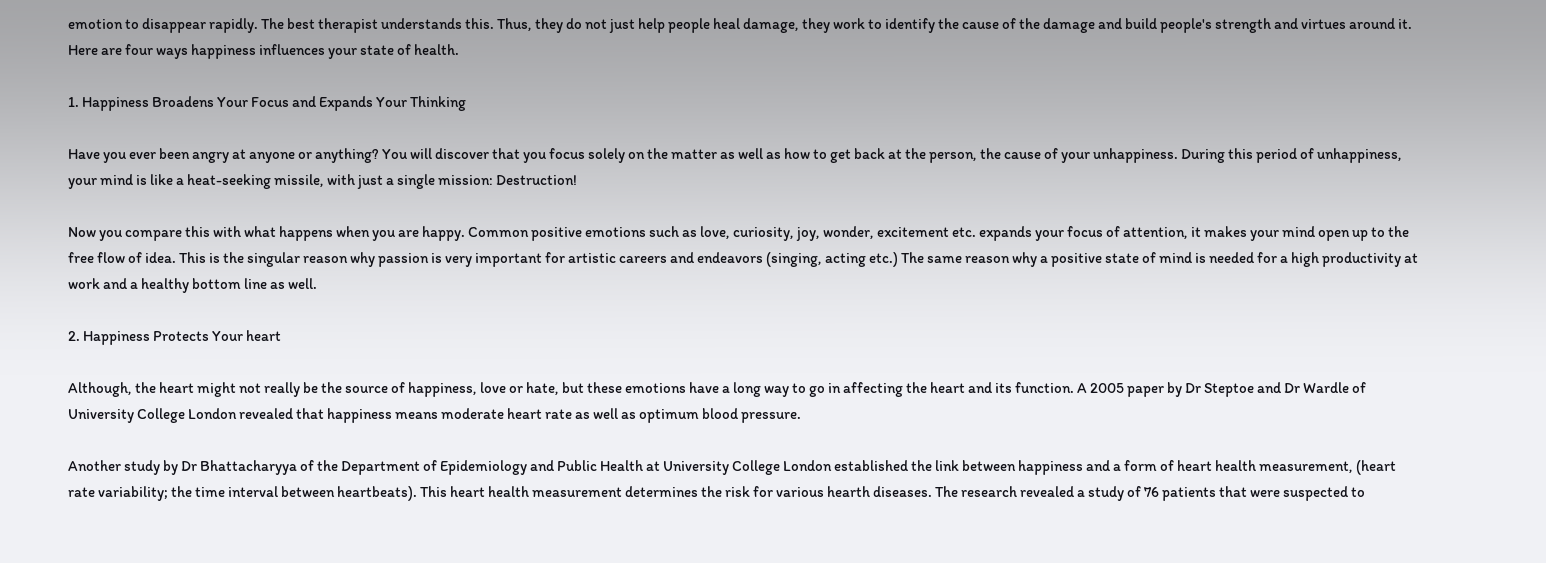emotion to disappear rapidly. The best therapist understands this. Thus, they do not just help people heal damage, they work to identify the cause of the damage and build people's strength and virtues around it. Here are four ways happiness influences your state of health.

1. Happiness Broadens Your Focus and Expands Your Thinking

Have you ever been angry at anyone or anything? You will discover that you focus solely on the matter as well as how to get back at the person, the cause of your unhappiness. During this period of unhappiness, your mind is like a heat-seeking missile, with just a single mission: Destruction!

Now you compare this with what happens when you are happy. Common positive emotions such as love, curiosity, joy, wonder, excitement etc. expands your focus of attention, it makes your mind open up to the free flow of idea. This is the singular reason why passion is very important for artistic careers and endeavors (singing, acting etc.) The same reason why a positive state of mind is needed for a high productivity at work and a healthy bottom line as well.

2. Happiness Protects Your heart

Although, the heart might not really be the source of happiness, love or hate, but these emotions have a long way to go in affecting the heart and its function. A 2005 paper by Dr Steptoe and Dr Wardle of University College London revealed that happiness means moderate heart rate as well as optimum blood pressure.

Another study by Dr Bhattacharyya of the Department of Epidemiology and Public Health at University College London established the link between happiness and a form of heart health measurement, (heart rate variability; the time interval between heartbeats). This heart health measurement determines the risk for various hearth diseases. The research revealed a study of 76 patients that were suspected to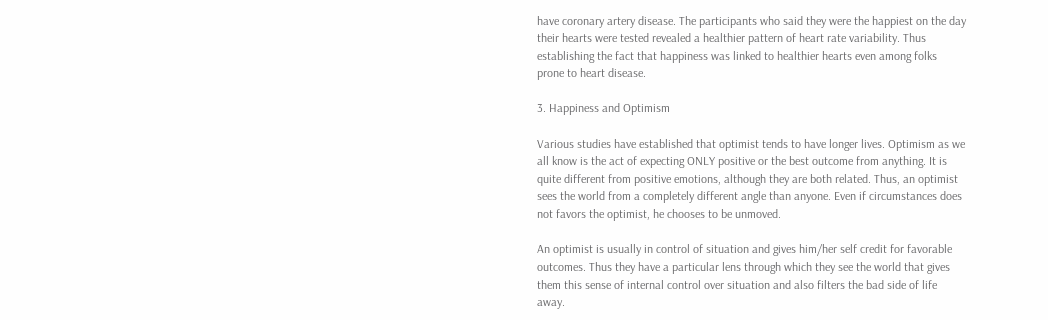have coronary artery disease. The participants who said they were the happiest on the day their hearts were tested revealed a healthier pattern of heart rate variability. Thus establishing the fact that happiness was linked to healthier hearts even among folks prone to heart disease.

3. Happiness and Optimism

Various studies have established that optimist tends to have longer lives. Optimism as we all know is the act of expecting ONLY positive or the best outcome from anything. It is quite different from positive emotions, although they are both related. Thus, an optimist sees the world from a completely different angle than anyone. Even if circumstances does not favors the optimist, he chooses to be unmoved.

An optimist is usually in control of situation and gives him/her self credit for favorable outcomes. Thus they have a particular lens through which they see the world that gives them this sense of internal control over situation and also filters the bad side of life away.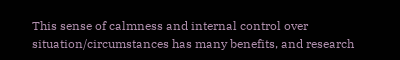This sense of calmness and internal control over situation/circumstances has many benefits, and research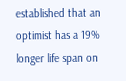established that an optimist has a 19% longer life span on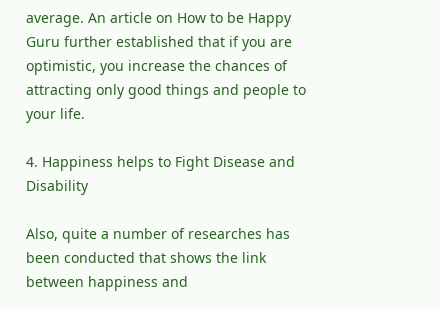average. An article on How to be Happy Guru further established that if you are optimistic, you increase the chances of attracting only good things and people to your life.

4. Happiness helps to Fight Disease and Disability

Also, quite a number of researches has been conducted that shows the link between happiness and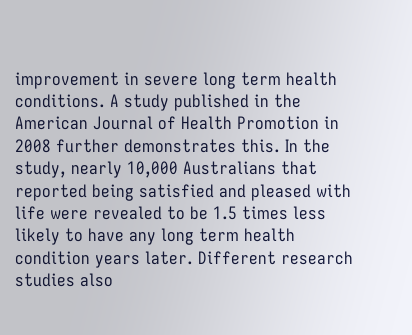improvement in severe long term health conditions. A study published in the American Journal of Health Promotion in 2008 further demonstrates this. In the study, nearly 10,000 Australians that reported being satisfied and pleased with life were revealed to be 1.5 times less likely to have any long term health condition years later. Different research studies also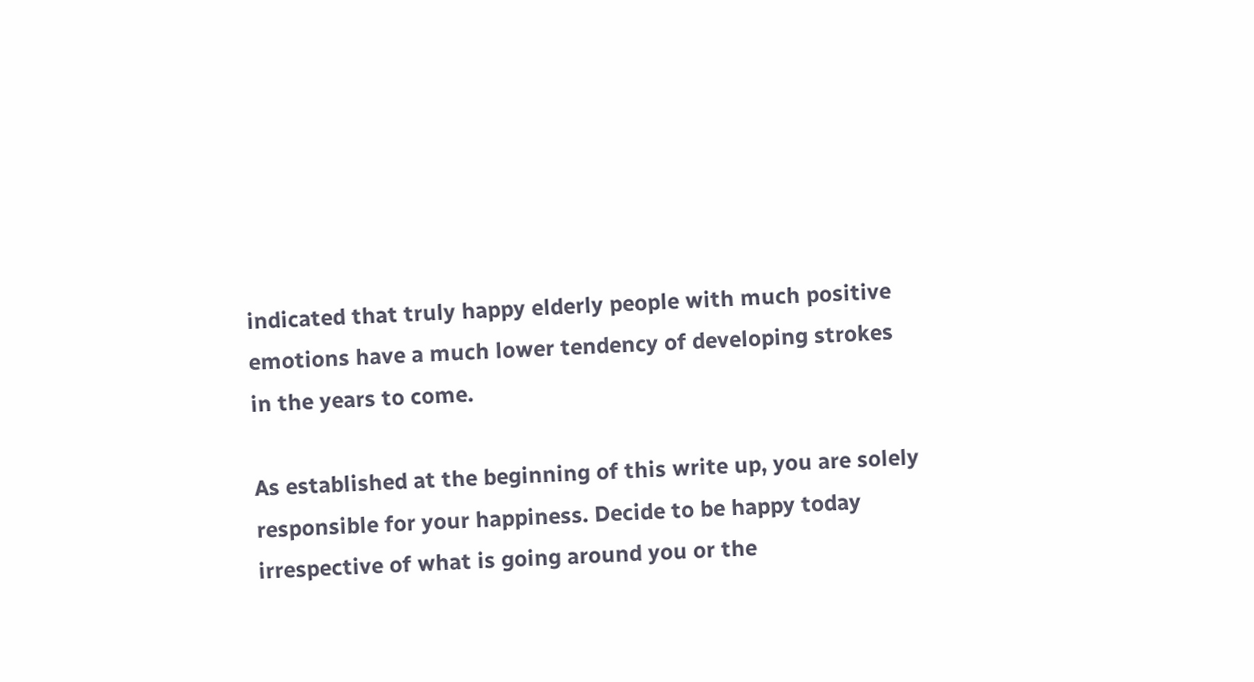indicated that truly happy elderly people with much positive emotions have a much lower tendency of developing strokes in the years to come.

As established at the beginning of this write up, you are solely responsible for your happiness. Decide to be happy today irrespective of what is going around you or the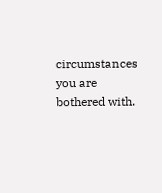circumstances you are bothered with.